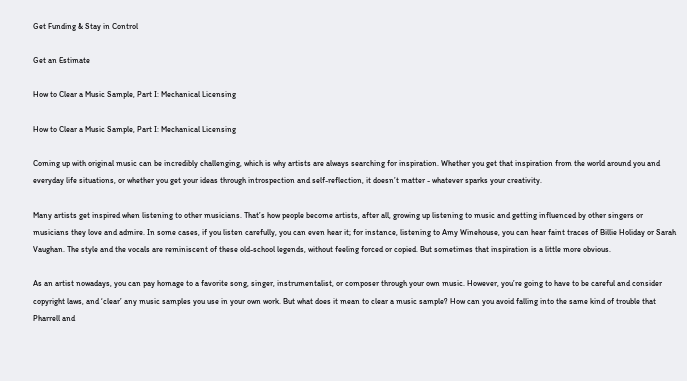Get Funding & Stay in Control

Get an Estimate

How to Clear a Music Sample, Part I: Mechanical Licensing

How to Clear a Music Sample, Part I: Mechanical Licensing

Coming up with original music can be incredibly challenging, which is why artists are always searching for inspiration. Whether you get that inspiration from the world around you and everyday life situations, or whether you get your ideas through introspection and self-reflection, it doesn’t matter - whatever sparks your creativity.

Many artists get inspired when listening to other musicians. That’s how people become artists, after all, growing up listening to music and getting influenced by other singers or musicians they love and admire. In some cases, if you listen carefully, you can even hear it; for instance, listening to Amy Winehouse, you can hear faint traces of Billie Holiday or Sarah Vaughan. The style and the vocals are reminiscent of these old-school legends, without feeling forced or copied. But sometimes that inspiration is a little more obvious.

As an artist nowadays, you can pay homage to a favorite song, singer, instrumentalist, or composer through your own music. However, you’re going to have to be careful and consider copyright laws, and ‘clear’ any music samples you use in your own work. But what does it mean to clear a music sample? How can you avoid falling into the same kind of trouble that Pharrell and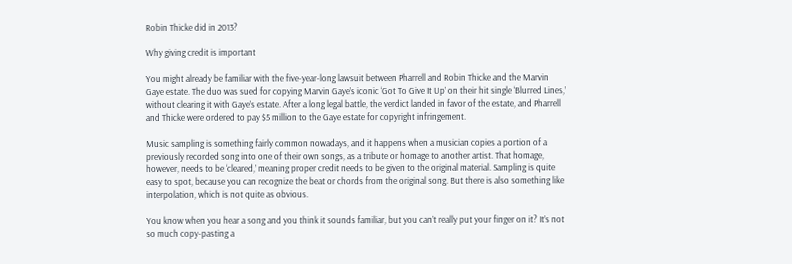Robin Thicke did in 2013?

Why giving credit is important

You might already be familiar with the five-year-long lawsuit between Pharrell and Robin Thicke and the Marvin Gaye estate. The duo was sued for copying Marvin Gaye’s iconic ‘Got To Give It Up’ on their hit single ‘Blurred Lines,’ without clearing it with Gaye’s estate. After a long legal battle, the verdict landed in favor of the estate, and Pharrell and Thicke were ordered to pay $5 million to the Gaye estate for copyright infringement.

Music sampling is something fairly common nowadays, and it happens when a musician copies a portion of a previously recorded song into one of their own songs, as a tribute or homage to another artist. That homage, however, needs to be ‘cleared,’ meaning proper credit needs to be given to the original material. Sampling is quite easy to spot, because you can recognize the beat or chords from the original song. But there is also something like interpolation, which is not quite as obvious.

You know when you hear a song and you think it sounds familiar, but you can’t really put your finger on it? It’s not so much copy-pasting a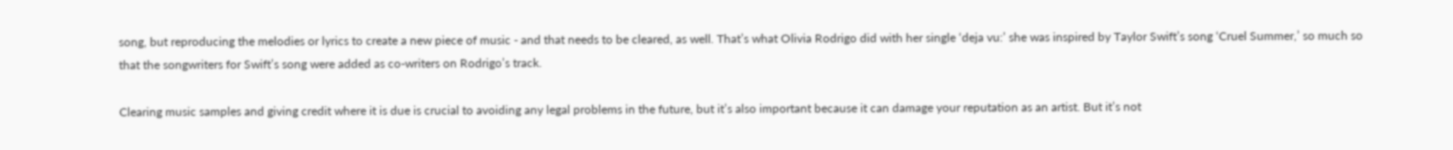song, but reproducing the melodies or lyrics to create a new piece of music - and that needs to be cleared, as well. That’s what Olivia Rodrigo did with her single ‘deja vu:’ she was inspired by Taylor Swift’s song ‘Cruel Summer,’ so much so that the songwriters for Swift’s song were added as co-writers on Rodrigo’s track.

Clearing music samples and giving credit where it is due is crucial to avoiding any legal problems in the future, but it’s also important because it can damage your reputation as an artist. But it’s not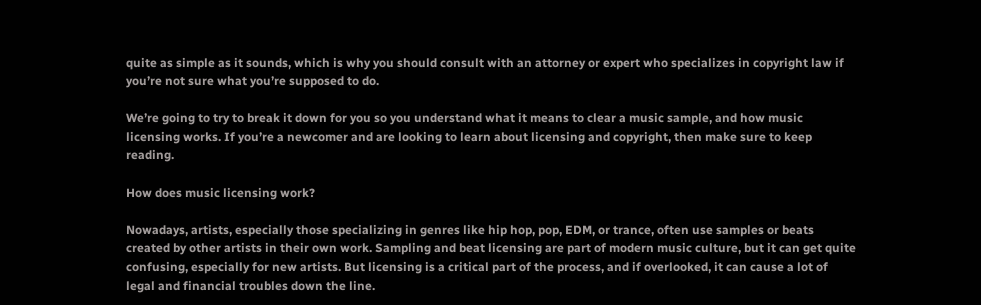quite as simple as it sounds, which is why you should consult with an attorney or expert who specializes in copyright law if you’re not sure what you’re supposed to do.

We’re going to try to break it down for you so you understand what it means to clear a music sample, and how music licensing works. If you’re a newcomer and are looking to learn about licensing and copyright, then make sure to keep reading.

How does music licensing work?

Nowadays, artists, especially those specializing in genres like hip hop, pop, EDM, or trance, often use samples or beats created by other artists in their own work. Sampling and beat licensing are part of modern music culture, but it can get quite confusing, especially for new artists. But licensing is a critical part of the process, and if overlooked, it can cause a lot of legal and financial troubles down the line.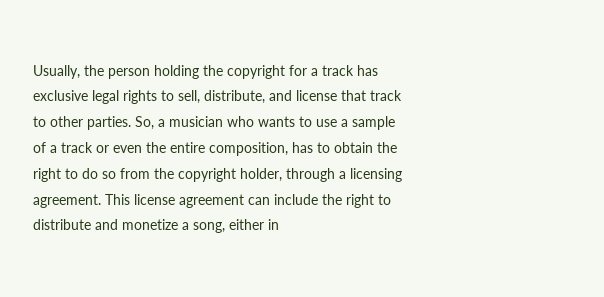Usually, the person holding the copyright for a track has exclusive legal rights to sell, distribute, and license that track to other parties. So, a musician who wants to use a sample of a track or even the entire composition, has to obtain the right to do so from the copyright holder, through a licensing agreement. This license agreement can include the right to distribute and monetize a song, either in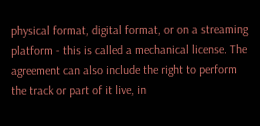physical format, digital format, or on a streaming platform - this is called a mechanical license. The agreement can also include the right to perform the track or part of it live, in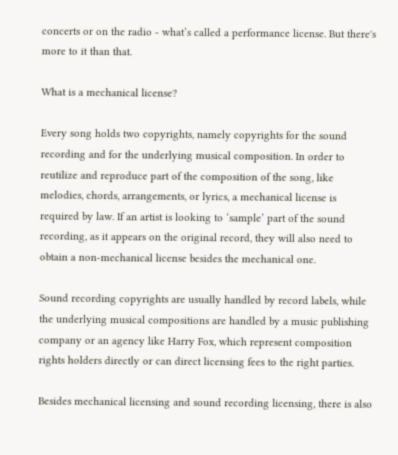concerts or on the radio - what’s called a performance license. But there's more to it than that.

What is a mechanical license?

Every song holds two copyrights, namely copyrights for the sound recording and for the underlying musical composition. In order to reutilize and reproduce part of the composition of the song, like melodies, chords, arrangements, or lyrics, a mechanical license is required by law. If an artist is looking to ‘sample’ part of the sound recording, as it appears on the original record, they will also need to obtain a non-mechanical license besides the mechanical one.

Sound recording copyrights are usually handled by record labels, while the underlying musical compositions are handled by a music publishing company or an agency like Harry Fox, which represent composition rights holders directly or can direct licensing fees to the right parties.

Besides mechanical licensing and sound recording licensing, there is also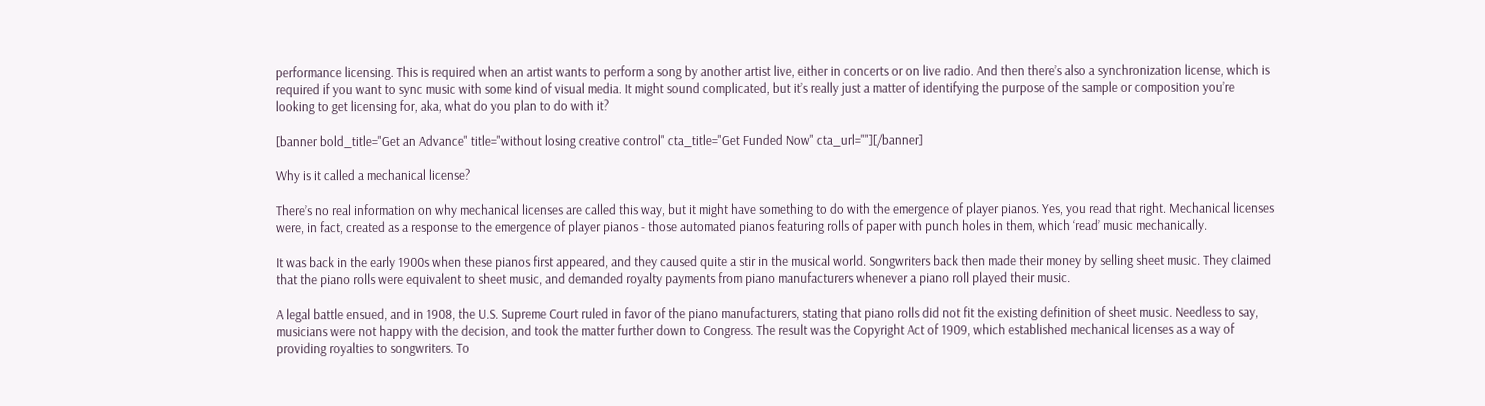performance licensing. This is required when an artist wants to perform a song by another artist live, either in concerts or on live radio. And then there’s also a synchronization license, which is required if you want to sync music with some kind of visual media. It might sound complicated, but it’s really just a matter of identifying the purpose of the sample or composition you’re looking to get licensing for, aka, what do you plan to do with it?

[banner bold_title="Get an Advance" title="without losing creative control" cta_title="Get Funded Now" cta_url=""][/banner]

Why is it called a mechanical license?

There’s no real information on why mechanical licenses are called this way, but it might have something to do with the emergence of player pianos. Yes, you read that right. Mechanical licenses were, in fact, created as a response to the emergence of player pianos - those automated pianos featuring rolls of paper with punch holes in them, which ‘read’ music mechanically.

It was back in the early 1900s when these pianos first appeared, and they caused quite a stir in the musical world. Songwriters back then made their money by selling sheet music. They claimed that the piano rolls were equivalent to sheet music, and demanded royalty payments from piano manufacturers whenever a piano roll played their music.

A legal battle ensued, and in 1908, the U.S. Supreme Court ruled in favor of the piano manufacturers, stating that piano rolls did not fit the existing definition of sheet music. Needless to say, musicians were not happy with the decision, and took the matter further down to Congress. The result was the Copyright Act of 1909, which established mechanical licenses as a way of providing royalties to songwriters. To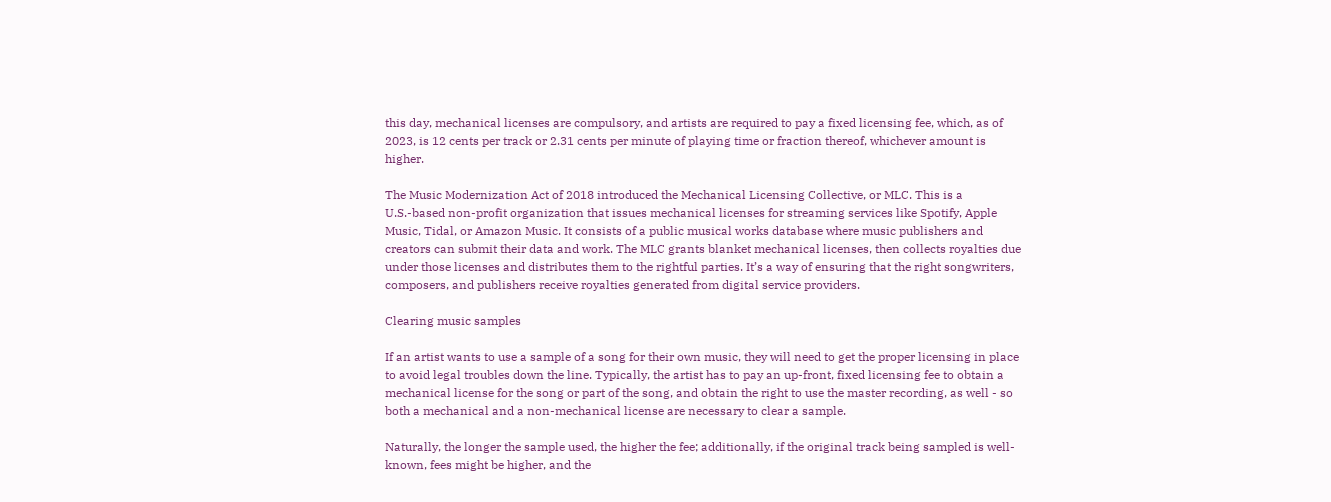this day, mechanical licenses are compulsory, and artists are required to pay a fixed licensing fee, which, as of 2023, is 12 cents per track or 2.31 cents per minute of playing time or fraction thereof, whichever amount is higher.

The Music Modernization Act of 2018 introduced the Mechanical Licensing Collective, or MLC. This is a U.S.-based non-profit organization that issues mechanical licenses for streaming services like Spotify, Apple Music, Tidal, or Amazon Music. It consists of a public musical works database where music publishers and creators can submit their data and work. The MLC grants blanket mechanical licenses, then collects royalties due under those licenses and distributes them to the rightful parties. It’s a way of ensuring that the right songwriters, composers, and publishers receive royalties generated from digital service providers.

Clearing music samples

If an artist wants to use a sample of a song for their own music, they will need to get the proper licensing in place to avoid legal troubles down the line. Typically, the artist has to pay an up-front, fixed licensing fee to obtain a mechanical license for the song or part of the song, and obtain the right to use the master recording, as well - so both a mechanical and a non-mechanical license are necessary to clear a sample.

Naturally, the longer the sample used, the higher the fee; additionally, if the original track being sampled is well-known, fees might be higher, and the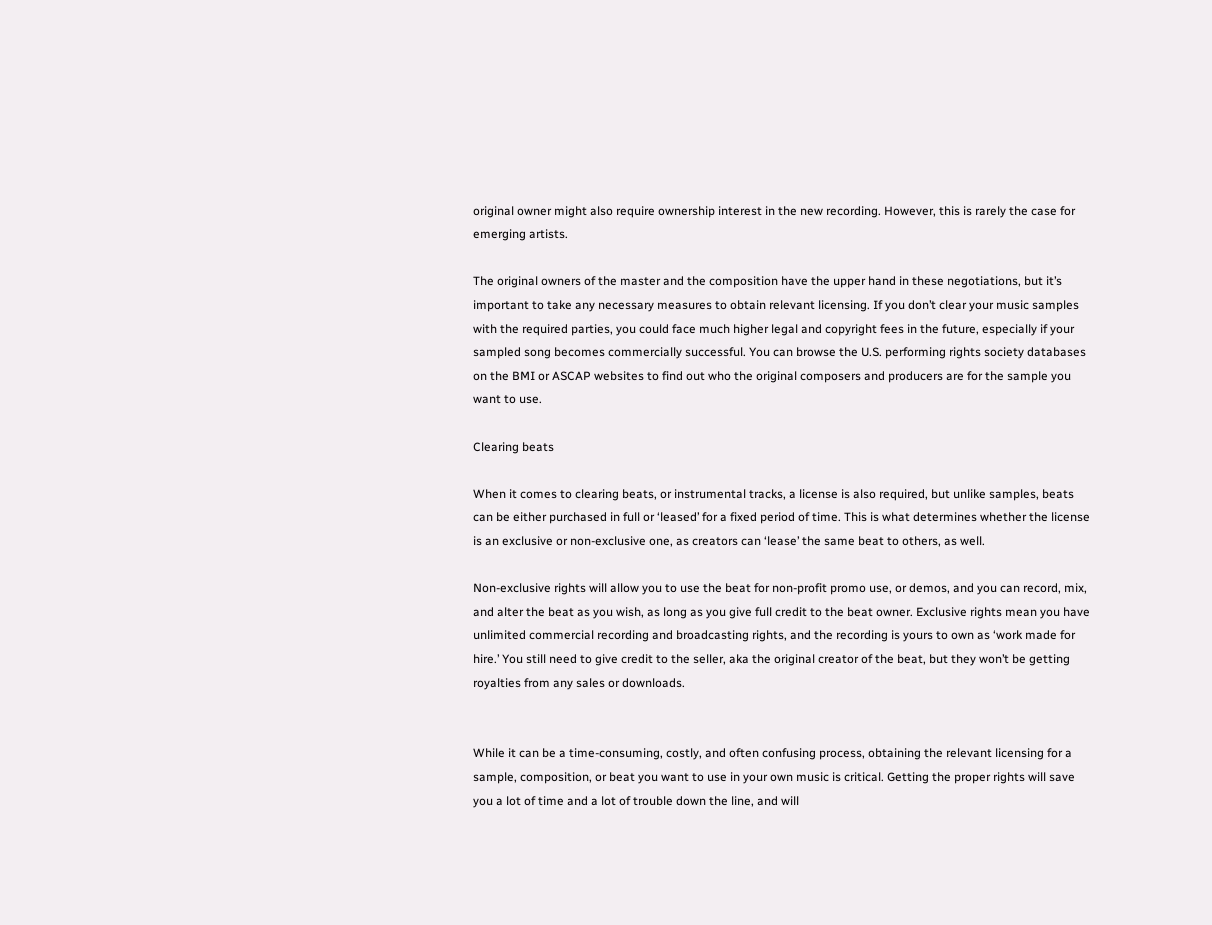original owner might also require ownership interest in the new recording. However, this is rarely the case for emerging artists.

The original owners of the master and the composition have the upper hand in these negotiations, but it’s important to take any necessary measures to obtain relevant licensing. If you don’t clear your music samples with the required parties, you could face much higher legal and copyright fees in the future, especially if your sampled song becomes commercially successful. You can browse the U.S. performing rights society databases on the BMI or ASCAP websites to find out who the original composers and producers are for the sample you want to use.

Clearing beats

When it comes to clearing beats, or instrumental tracks, a license is also required, but unlike samples, beats can be either purchased in full or ‘leased’ for a fixed period of time. This is what determines whether the license is an exclusive or non-exclusive one, as creators can ‘lease’ the same beat to others, as well.

Non-exclusive rights will allow you to use the beat for non-profit promo use, or demos, and you can record, mix, and alter the beat as you wish, as long as you give full credit to the beat owner. Exclusive rights mean you have unlimited commercial recording and broadcasting rights, and the recording is yours to own as ‘work made for hire.’ You still need to give credit to the seller, aka the original creator of the beat, but they won’t be getting royalties from any sales or downloads.


While it can be a time-consuming, costly, and often confusing process, obtaining the relevant licensing for a sample, composition, or beat you want to use in your own music is critical. Getting the proper rights will save you a lot of time and a lot of trouble down the line, and will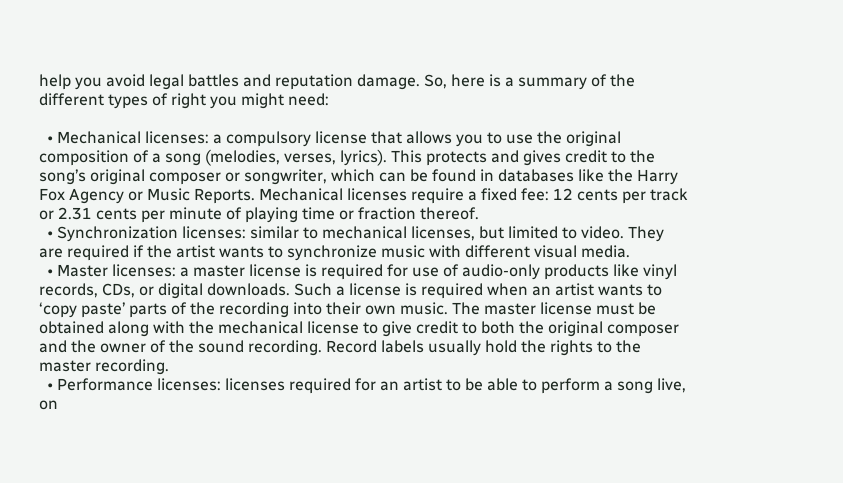help you avoid legal battles and reputation damage. So, here is a summary of the different types of right you might need:

  • Mechanical licenses: a compulsory license that allows you to use the original composition of a song (melodies, verses, lyrics). This protects and gives credit to the song’s original composer or songwriter, which can be found in databases like the Harry Fox Agency or Music Reports. Mechanical licenses require a fixed fee: 12 cents per track or 2.31 cents per minute of playing time or fraction thereof.
  • Synchronization licenses: similar to mechanical licenses, but limited to video. They are required if the artist wants to synchronize music with different visual media.
  • Master licenses: a master license is required for use of audio-only products like vinyl records, CDs, or digital downloads. Such a license is required when an artist wants to ‘copy paste’ parts of the recording into their own music. The master license must be obtained along with the mechanical license to give credit to both the original composer and the owner of the sound recording. Record labels usually hold the rights to the master recording.
  • Performance licenses: licenses required for an artist to be able to perform a song live, on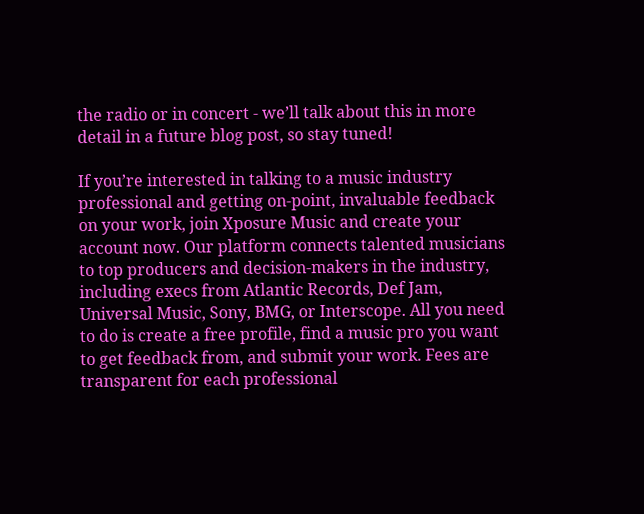the radio or in concert - we’ll talk about this in more detail in a future blog post, so stay tuned!

If you’re interested in talking to a music industry professional and getting on-point, invaluable feedback on your work, join Xposure Music and create your account now. Our platform connects talented musicians to top producers and decision-makers in the industry, including execs from Atlantic Records, Def Jam, Universal Music, Sony, BMG, or Interscope. All you need to do is create a free profile, find a music pro you want to get feedback from, and submit your work. Fees are transparent for each professional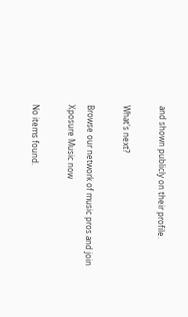and shown publicly on their profile.

What's next?

Browse our network of music pros and join Xposure Music now

No items found.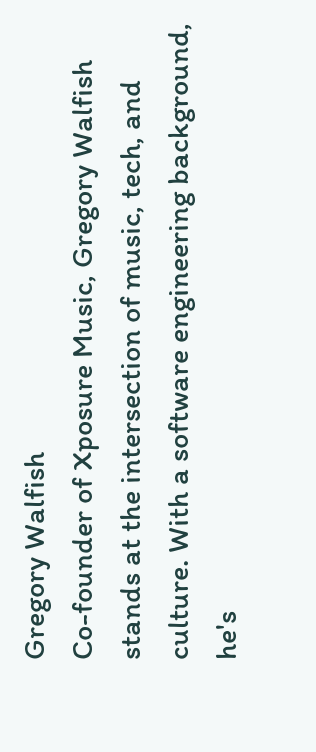Gregory Walfish
Co-founder of Xposure Music, Gregory Walfish stands at the intersection of music, tech, and culture. With a software engineering background, he's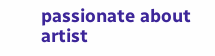passionate about artist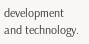development and technology.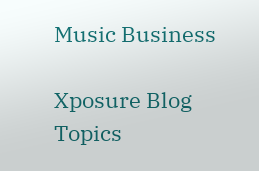Music Business

Xposure Blog Topics